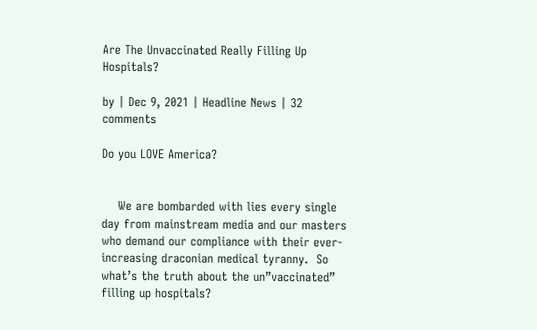Are The Unvaccinated Really Filling Up Hospitals?

by | Dec 9, 2021 | Headline News | 32 comments

Do you LOVE America?


    We are bombarded with lies every single day from mainstream media and our masters who demand our compliance with their ever-increasing draconian medical tyranny.  So what’s the truth about the un”vaccinated” filling up hospitals?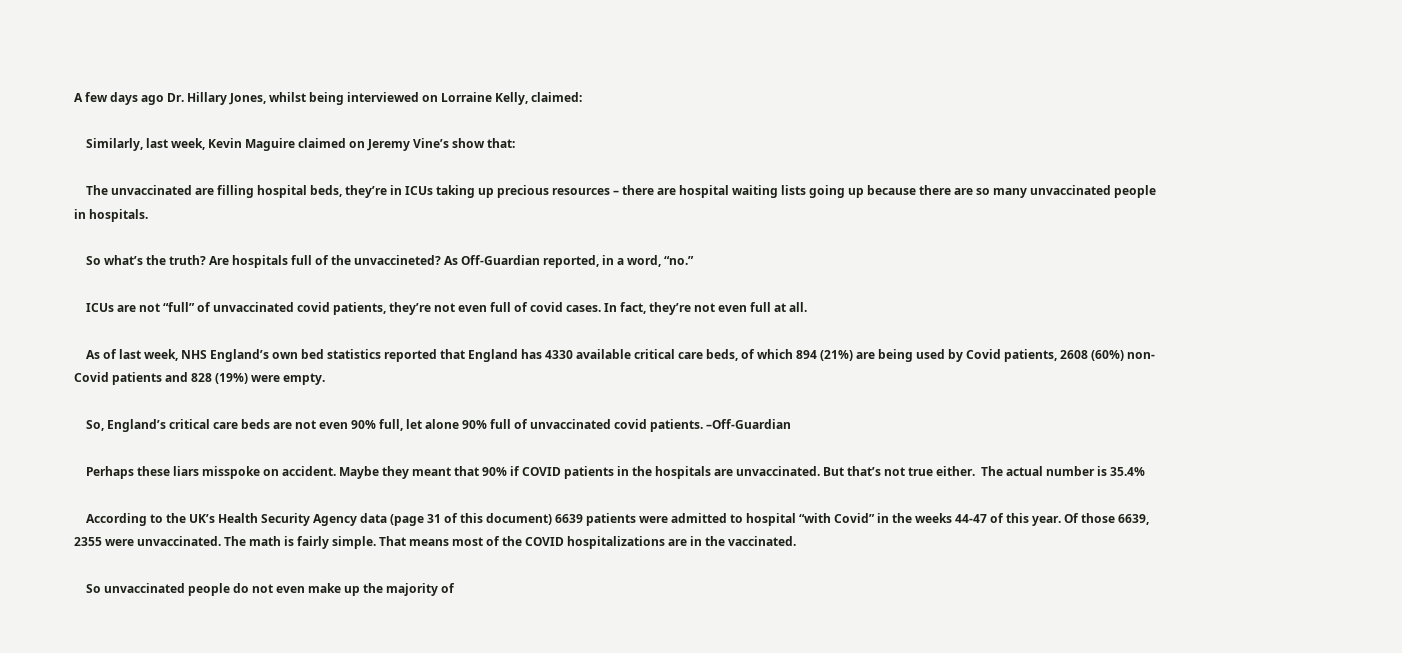A few days ago Dr. Hillary Jones, whilst being interviewed on Lorraine Kelly, claimed:

    Similarly, last week, Kevin Maguire claimed on Jeremy Vine’s show that:

    The unvaccinated are filling hospital beds, they’re in ICUs taking up precious resources – there are hospital waiting lists going up because there are so many unvaccinated people in hospitals.

    So what’s the truth? Are hospitals full of the unvaccineted? As Off-Guardian reported, in a word, “no.”

    ICUs are not “full” of unvaccinated covid patients, they’re not even full of covid cases. In fact, they’re not even full at all.

    As of last week, NHS England’s own bed statistics reported that England has 4330 available critical care beds, of which 894 (21%) are being used by Covid patients, 2608 (60%) non-Covid patients and 828 (19%) were empty.

    So, England’s critical care beds are not even 90% full, let alone 90% full of unvaccinated covid patients. –Off-Guardian

    Perhaps these liars misspoke on accident. Maybe they meant that 90% if COVID patients in the hospitals are unvaccinated. But that’s not true either.  The actual number is 35.4%

    According to the UK’s Health Security Agency data (page 31 of this document) 6639 patients were admitted to hospital “with Covid” in the weeks 44-47 of this year. Of those 6639, 2355 were unvaccinated. The math is fairly simple. That means most of the COVID hospitalizations are in the vaccinated.

    So unvaccinated people do not even make up the majority of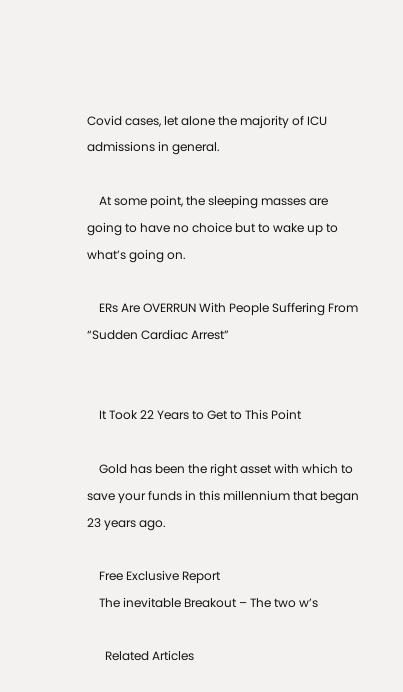Covid cases, let alone the majority of ICU admissions in general.

    At some point, the sleeping masses are going to have no choice but to wake up to what’s going on.

    ERs Are OVERRUN With People Suffering From “Sudden Cardiac Arrest”


    It Took 22 Years to Get to This Point

    Gold has been the right asset with which to save your funds in this millennium that began 23 years ago.

    Free Exclusive Report
    The inevitable Breakout – The two w’s

      Related Articles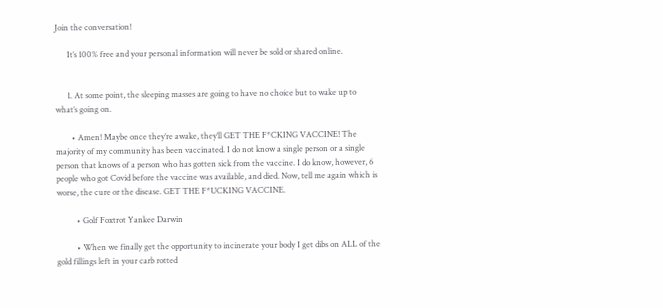Join the conversation!

      It’s 100% free and your personal information will never be sold or shared online.


      1. At some point, the sleeping masses are going to have no choice but to wake up to what’s going on.

        • Amen! Maybe once they’re awake, they’ll GET THE F*CKING VACCINE! The majority of my community has been vaccinated. I do not know a single person or a single person that knows of a person who has gotten sick from the vaccine. I do know, however, 6 people who got Covid before the vaccine was available, and died. Now, tell me again which is worse, the cure or the disease. GET THE F*UCKING VACCINE.

          • Golf Foxtrot Yankee Darwin

          • When we finally get the opportunity to incinerate your body I get dibs on ALL of the gold fillings left in your carb rotted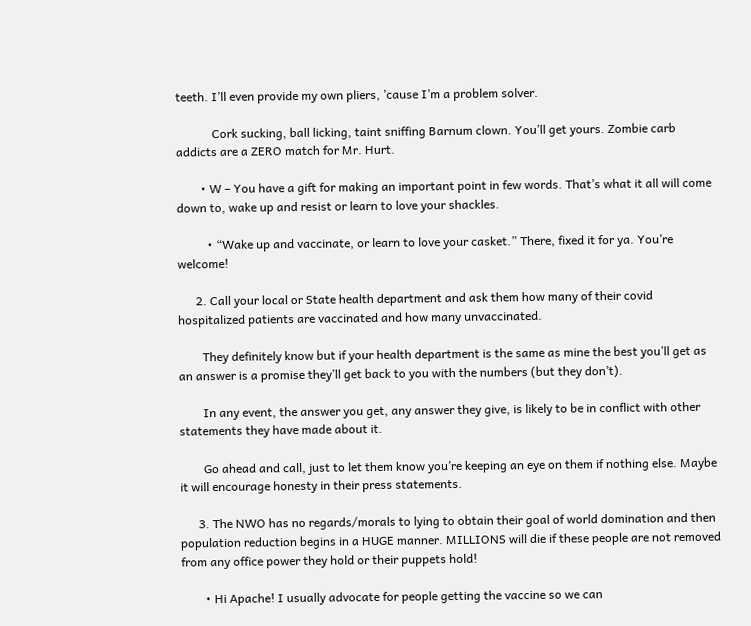teeth. I’ll even provide my own pliers, ’cause I’m a problem solver.

            Cork sucking, ball licking, taint sniffing Barnum clown. You’ll get yours. Zombie carb addicts are a ZERO match for Mr. Hurt.

        • W – You have a gift for making an important point in few words. That’s what it all will come down to, wake up and resist or learn to love your shackles.

          • “Wake up and vaccinate, or learn to love your casket.” There, fixed it for ya. You’re welcome!

      2. Call your local or State health department and ask them how many of their covid hospitalized patients are vaccinated and how many unvaccinated.

        They definitely know but if your health department is the same as mine the best you’ll get as an answer is a promise they’ll get back to you with the numbers (but they don’t).

        In any event, the answer you get, any answer they give, is likely to be in conflict with other statements they have made about it.

        Go ahead and call, just to let them know you’re keeping an eye on them if nothing else. Maybe it will encourage honesty in their press statements.

      3. The NWO has no regards/morals to lying to obtain their goal of world domination and then population reduction begins in a HUGE manner. MILLIONS will die if these people are not removed from any office power they hold or their puppets hold!

        • Hi Apache! I usually advocate for people getting the vaccine so we can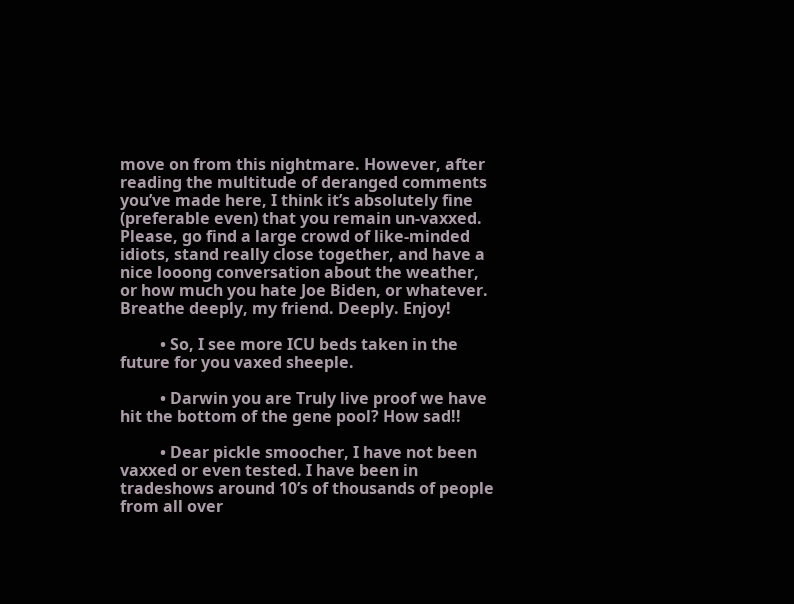move on from this nightmare. However, after reading the multitude of deranged comments you’ve made here, I think it’s absolutely fine (preferable even) that you remain un-vaxxed. Please, go find a large crowd of like-minded idiots, stand really close together, and have a nice looong conversation about the weather, or how much you hate Joe Biden, or whatever. Breathe deeply, my friend. Deeply. Enjoy!

          • So, I see more ICU beds taken in the future for you vaxed sheeple.

          • Darwin you are Truly live proof we have hit the bottom of the gene pool? How sad!!

          • Dear pickle smoocher, I have not been vaxxed or even tested. I have been in tradeshows around 10’s of thousands of people from all over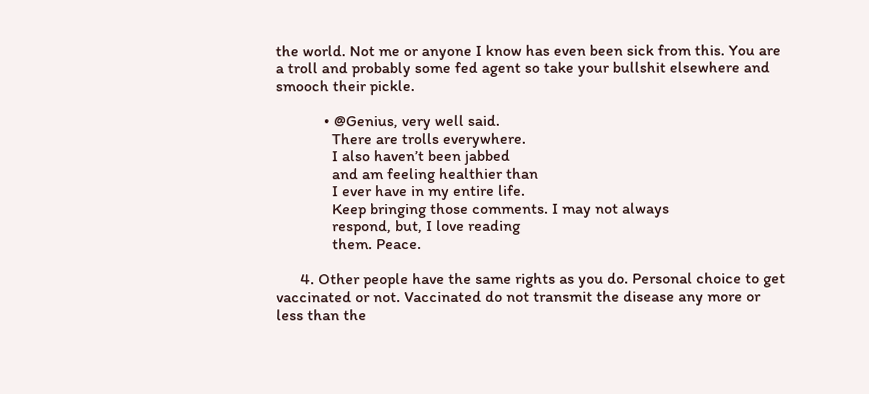the world. Not me or anyone I know has even been sick from this. You are a troll and probably some fed agent so take your bullshit elsewhere and smooch their pickle.

            • @Genius, very well said.
              There are trolls everywhere.
              I also haven’t been jabbed
              and am feeling healthier than
              I ever have in my entire life.
              Keep bringing those comments. I may not always
              respond, but, I love reading
              them. Peace.

      4. Other people have the same rights as you do. Personal choice to get vaccinated or not. Vaccinated do not transmit the disease any more or less than the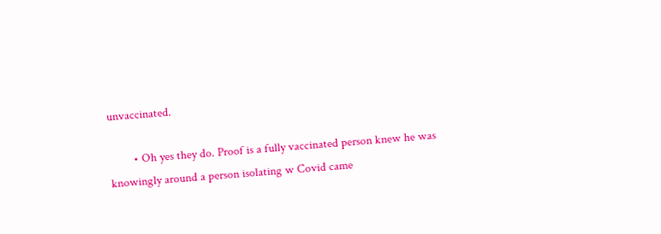unvaccinated.

        • Oh yes they do. Proof is a fully vaccinated person knew he was knowingly around a person isolating w Covid came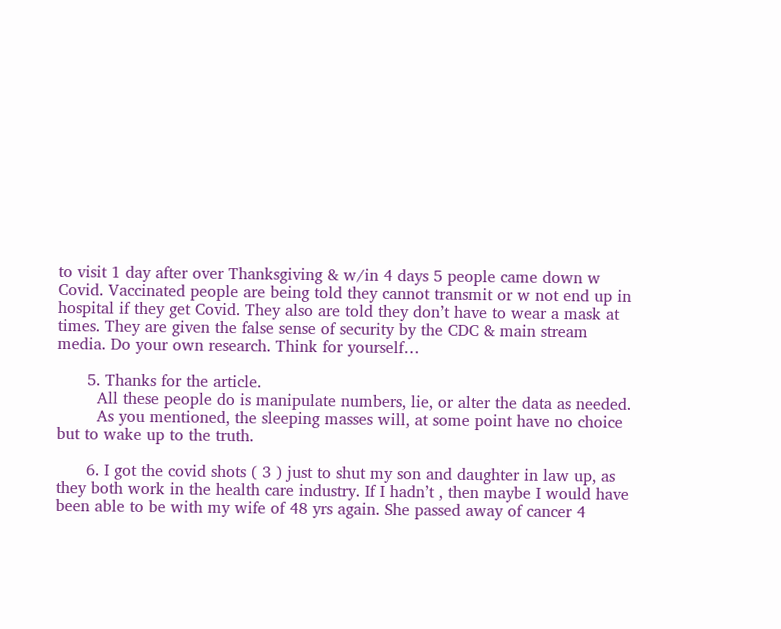to visit 1 day after over Thanksgiving & w/in 4 days 5 people came down w Covid. Vaccinated people are being told they cannot transmit or w not end up in hospital if they get Covid. They also are told they don’t have to wear a mask at times. They are given the false sense of security by the CDC & main stream media. Do your own research. Think for yourself…

      5. Thanks for the article.
        All these people do is manipulate numbers, lie, or alter the data as needed.
        As you mentioned, the sleeping masses will, at some point have no choice but to wake up to the truth.

      6. I got the covid shots ( 3 ) just to shut my son and daughter in law up, as they both work in the health care industry. If I hadn’t , then maybe I would have been able to be with my wife of 48 yrs again. She passed away of cancer 4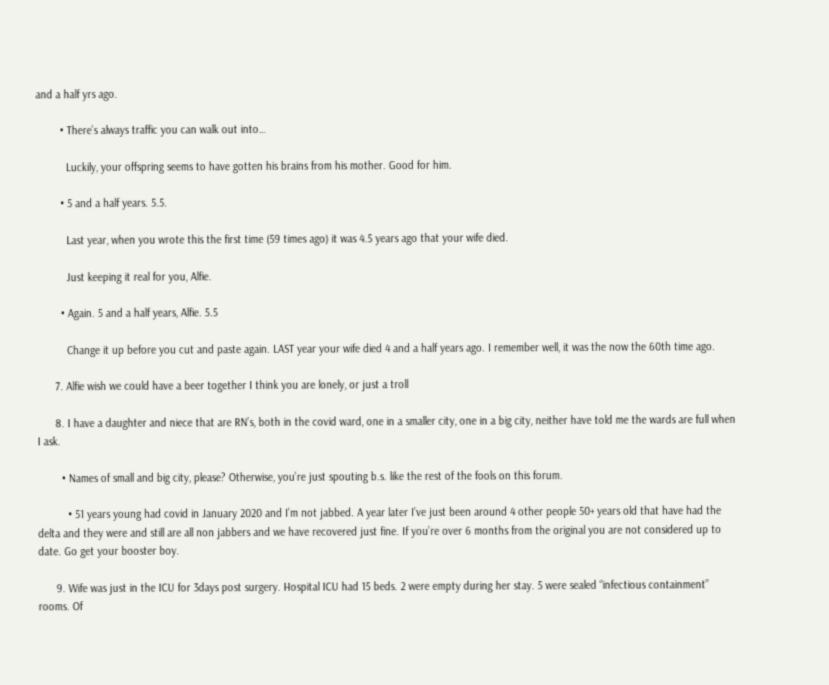and a half yrs ago.

        • There’s always traffic you can walk out into…

          Luckily, your offspring seems to have gotten his brains from his mother. Good for him.

        • 5 and a half years. 5.5.

          Last year, when you wrote this the first time (59 times ago) it was 4.5 years ago that your wife died.

          Just keeping it real for you, Alfie.

        • Again. 5 and a half years, Alfie. 5.5

          Change it up before you cut and paste again. LAST year your wife died 4 and a half years ago. I remember well, it was the now the 60th time ago.

      7. Alfie wish we could have a beer together I think you are lonely, or just a troll

      8. I have a daughter and niece that are RN’s, both in the covid ward, one in a smaller city, one in a big city, neither have told me the wards are full when I ask.

        • Names of small and big city, please? Otherwise, you’re just spouting b.s. like the rest of the fools on this forum.

          • 51 years young had covid in January 2020 and I’m not jabbed. A year later I’ve just been around 4 other people 50+ years old that have had the delta and they were and still are all non jabbers and we have recovered just fine. If you’re over 6 months from the original you are not considered up to date. Go get your booster boy.

      9. Wife was just in the ICU for 3days post surgery. Hospital ICU had 15 beds. 2 were empty during her stay. 5 were sealed “infectious containment” rooms. Of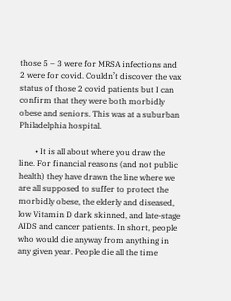those 5 – 3 were for MRSA infections and 2 were for covid. Couldn’t discover the vax status of those 2 covid patients but I can confirm that they were both morbidly obese and seniors. This was at a suburban Philadelphia hospital.

        • It is all about where you draw the line. For financial reasons (and not public health) they have drawn the line where we are all supposed to suffer to protect the morbidly obese, the elderly and diseased, low Vitamin D dark skinned, and late-stage AIDS and cancer patients. In short, people who would die anyway from anything in any given year. People die all the time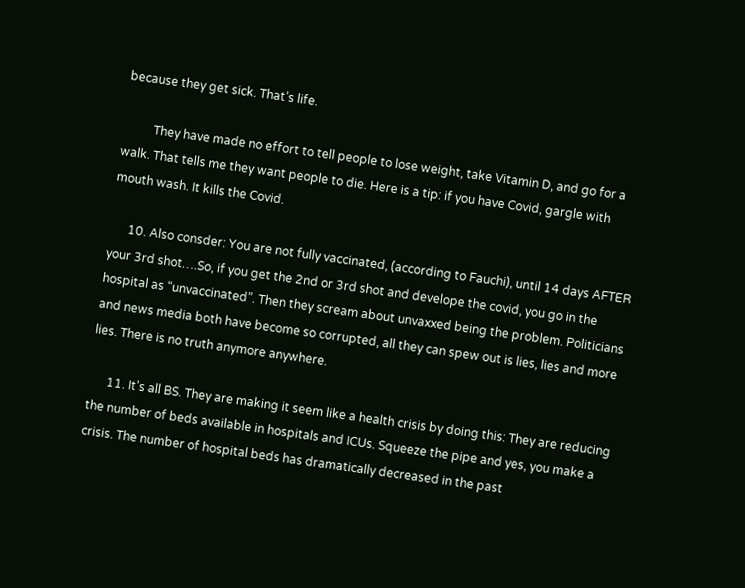because they get sick. That’s life.

          They have made no effort to tell people to lose weight, take Vitamin D, and go for a walk. That tells me they want people to die. Here is a tip: if you have Covid, gargle with mouth wash. It kills the Covid.

      10. Also consder: You are not fully vaccinated, (according to Fauchi), until 14 days AFTER your 3rd shot….So, if you get the 2nd or 3rd shot and develope the covid, you go in the hospital as “unvaccinated”. Then they scream about unvaxxed being the problem. Politicians and news media both have become so corrupted, all they can spew out is lies, lies and more lies. There is no truth anymore anywhere.

      11. It’s all BS. They are making it seem like a health crisis by doing this: They are reducing the number of beds available in hospitals and ICUs. Squeeze the pipe and yes, you make a crisis. The number of hospital beds has dramatically decreased in the past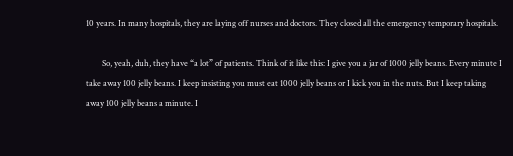10 years. In many hospitals, they are laying off nurses and doctors. They closed all the emergency temporary hospitals.

        So, yeah, duh, they have “a lot” of patients. Think of it like this: I give you a jar of 1000 jelly beans. Every minute I take away 100 jelly beans. I keep insisting you must eat 1000 jelly beans or I kick you in the nuts. But I keep taking away 100 jelly beans a minute. I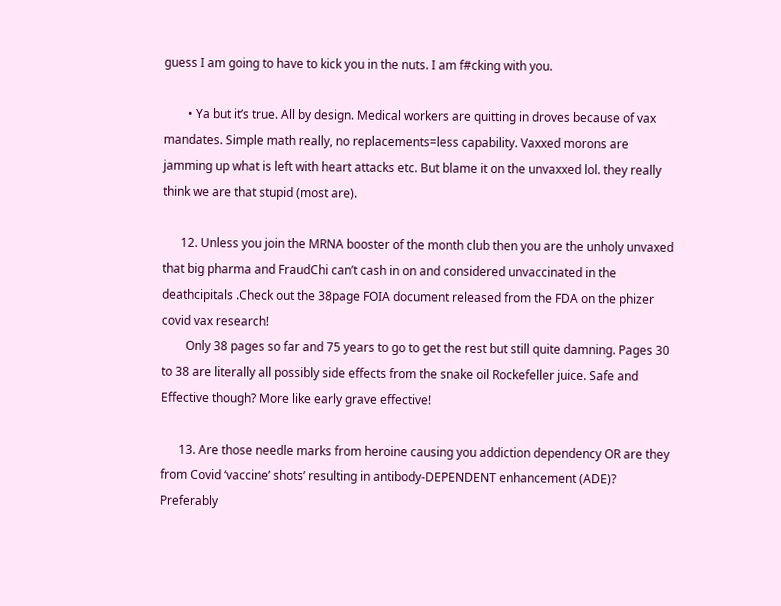guess I am going to have to kick you in the nuts. I am f#cking with you.

        • Ya but it’s true. All by design. Medical workers are quitting in droves because of vax mandates. Simple math really, no replacements=less capability. Vaxxed morons are jamming up what is left with heart attacks etc. But blame it on the unvaxxed lol. they really think we are that stupid (most are).

      12. Unless you join the MRNA booster of the month club then you are the unholy unvaxed that big pharma and FraudChi can’t cash in on and considered unvaccinated in the deathcipitals .Check out the 38page FOIA document released from the FDA on the phizer covid vax research!
        Only 38 pages so far and 75 years to go to get the rest but still quite damning. Pages 30 to 38 are literally all possibly side effects from the snake oil Rockefeller juice. Safe and Effective though? More like early grave effective!

      13. Are those needle marks from heroine causing you addiction dependency OR are they from Covid ‘vaccine’ shots’ resulting in antibody-DEPENDENT enhancement (ADE)? Preferably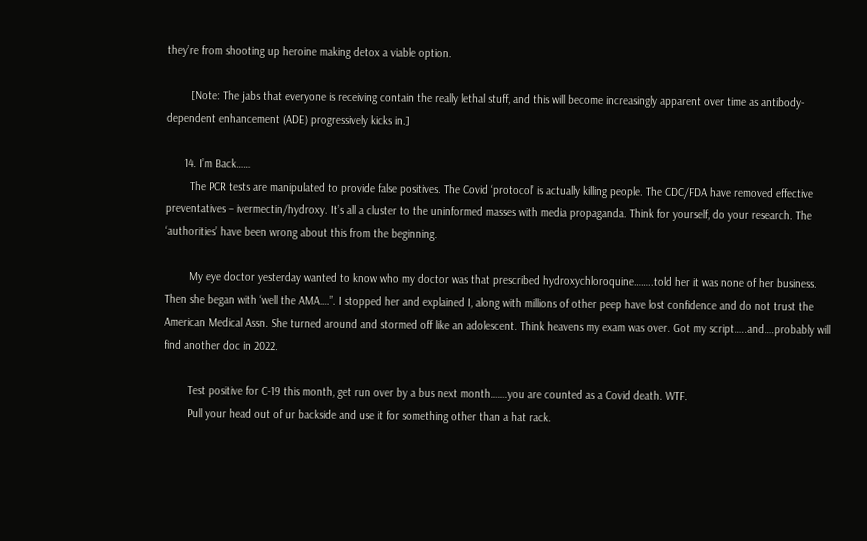they’re from shooting up heroine making detox a viable option.

        [Note: The jabs that everyone is receiving contain the really lethal stuff, and this will become increasingly apparent over time as antibody-dependent enhancement (ADE) progressively kicks in.]

      14. I’m Back……
        The PCR tests are manipulated to provide false positives. The Covid ‘protocol’ is actually killing people. The CDC/FDA have removed effective preventatives – ivermectin/hydroxy. It’s all a cluster to the uninformed masses with media propaganda. Think for yourself, do your research. The ‘authorities’ have been wrong about this from the beginning.

        My eye doctor yesterday wanted to know who my doctor was that prescribed hydroxychloroquine……..told her it was none of her business. Then she began with ‘well the AMA….”. I stopped her and explained I, along with millions of other peep have lost confidence and do not trust the American Medical Assn. She turned around and stormed off like an adolescent. Think heavens my exam was over. Got my script…..and….probably will find another doc in 2022.

        Test positive for C-19 this month, get run over by a bus next month…….you are counted as a Covid death. WTF.
        Pull your head out of ur backside and use it for something other than a hat rack.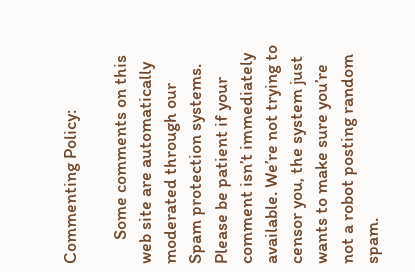Commenting Policy:

      Some comments on this web site are automatically moderated through our Spam protection systems. Please be patient if your comment isn’t immediately available. We’re not trying to censor you, the system just wants to make sure you’re not a robot posting random spam.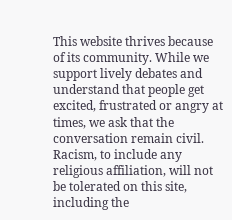This website thrives because of its community. While we support lively debates and understand that people get excited, frustrated or angry at times, we ask that the conversation remain civil. Racism, to include any religious affiliation, will not be tolerated on this site, including the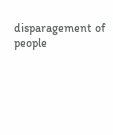disparagement of people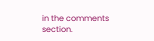in the comments section.